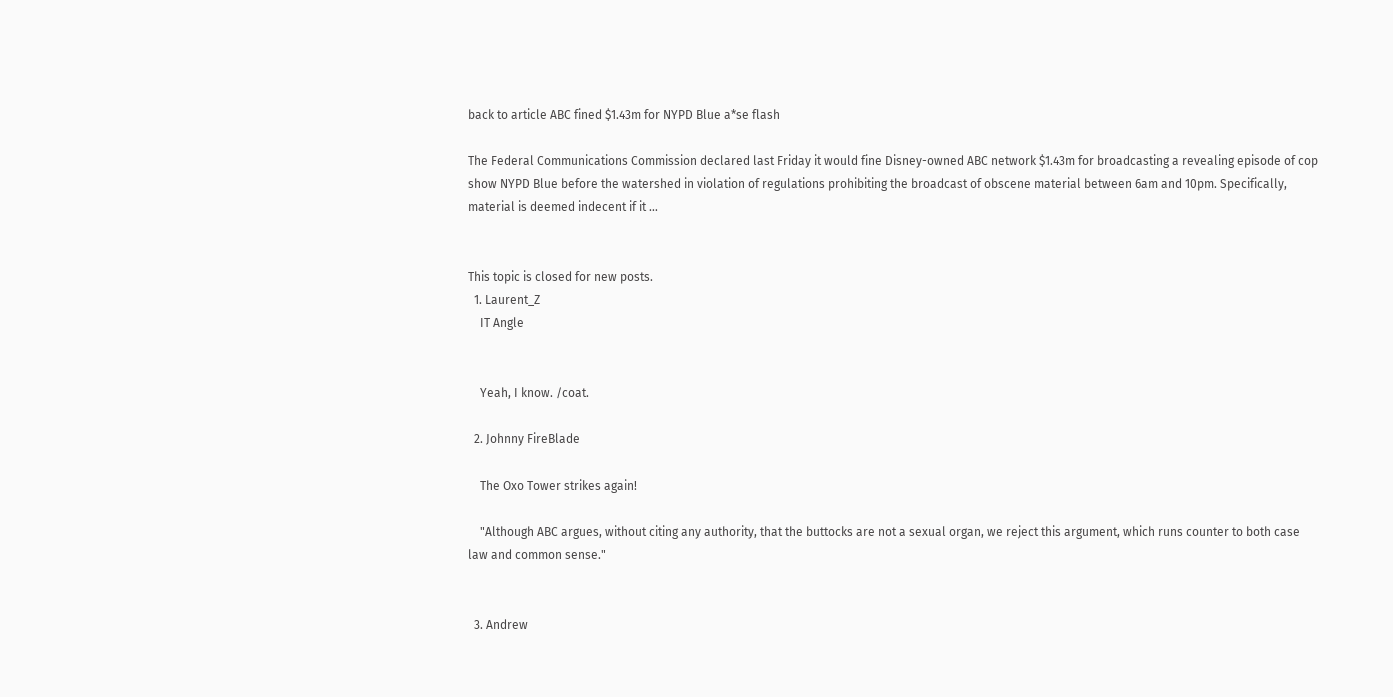back to article ABC fined $1.43m for NYPD Blue a*se flash

The Federal Communications Commission declared last Friday it would fine Disney-owned ABC network $1.43m for broadcasting a revealing episode of cop show NYPD Blue before the watershed in violation of regulations prohibiting the broadcast of obscene material between 6am and 10pm. Specifically, material is deemed indecent if it …


This topic is closed for new posts.
  1. Laurent_Z
    IT Angle


    Yeah, I know. /coat.

  2. Johnny FireBlade

    The Oxo Tower strikes again!

    "Although ABC argues, without citing any authority, that the buttocks are not a sexual organ, we reject this argument, which runs counter to both case law and common sense."


  3. Andrew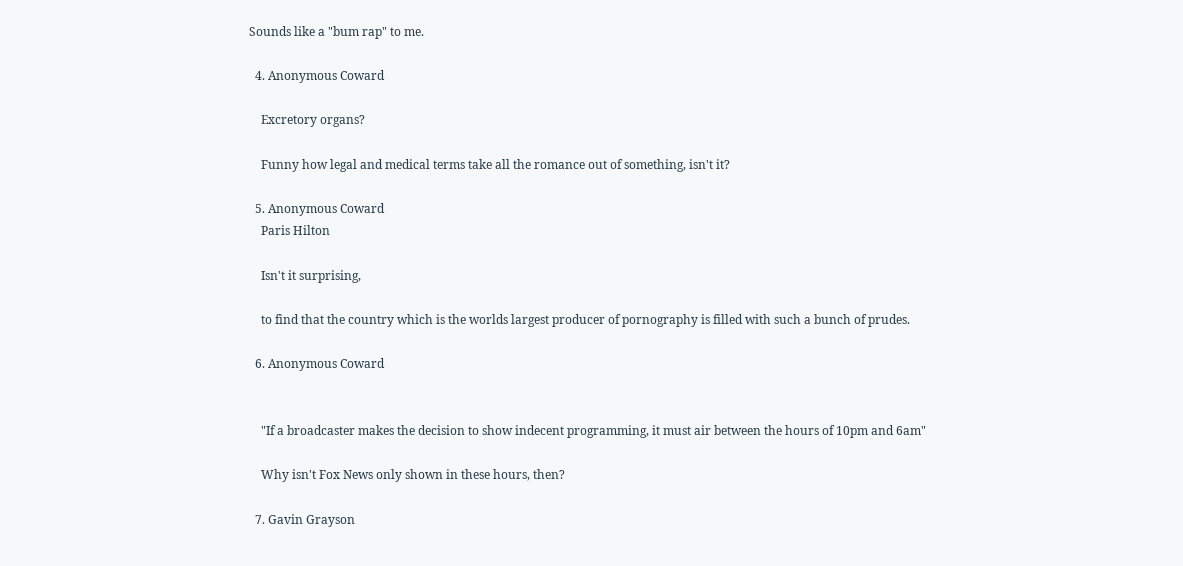Sounds like a "bum rap" to me.

  4. Anonymous Coward

    Excretory organs?

    Funny how legal and medical terms take all the romance out of something, isn't it?

  5. Anonymous Coward
    Paris Hilton

    Isn't it surprising,

    to find that the country which is the worlds largest producer of pornography is filled with such a bunch of prudes.

  6. Anonymous Coward


    "If a broadcaster makes the decision to show indecent programming, it must air between the hours of 10pm and 6am"

    Why isn't Fox News only shown in these hours, then?

  7. Gavin Grayson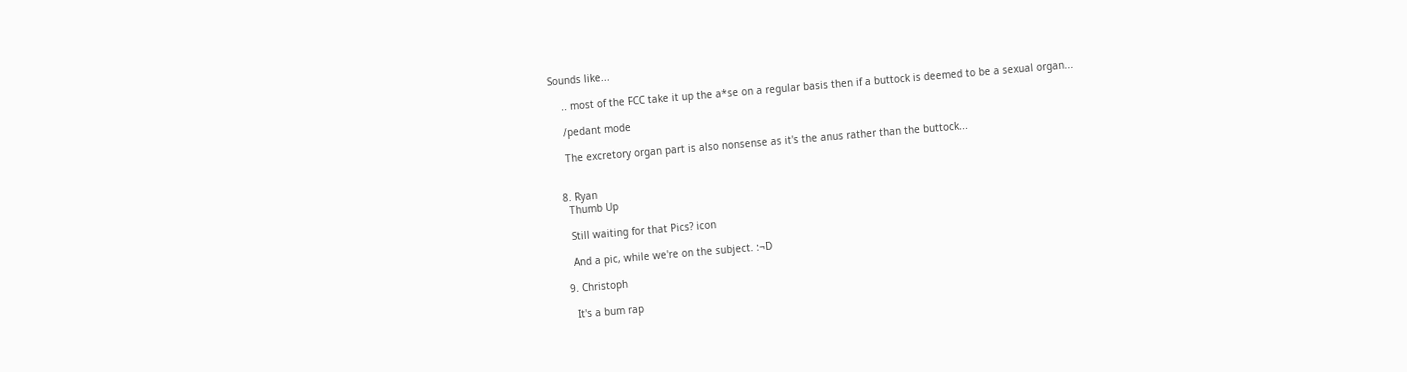Sounds like...

    .. most of the FCC take it up the a*se on a regular basis then if a buttock is deemed to be a sexual organ...

    /pedant mode

    The excretory organ part is also nonsense as it's the anus rather than the buttock...


  8. Ryan
    Thumb Up

    Still waiting for that Pics? icon

    And a pic, while we're on the subject. :¬D

  9. Christoph

    It's a bum rap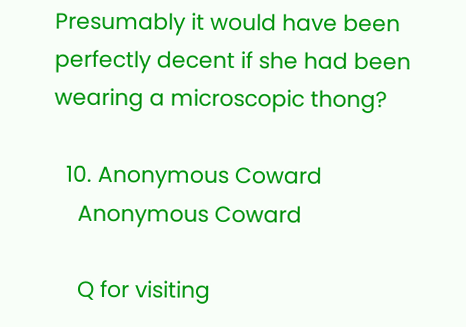Presumably it would have been perfectly decent if she had been wearing a microscopic thong?

  10. Anonymous Coward
    Anonymous Coward

    Q for visiting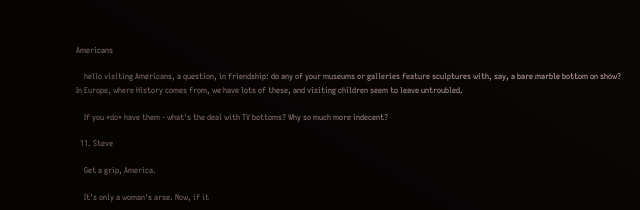Americans

    hello visiting Americans, a question, in friendship: do any of your museums or galleries feature sculptures with, say, a bare marble bottom on show? In Europe, where History comes from, we have lots of these, and visiting children seem to leave untroubled.

    If you *do* have them - what's the deal with TV bottoms? Why so much more indecent?

  11. Steve

    Get a grip, America.

    It's only a woman's arse. Now, if it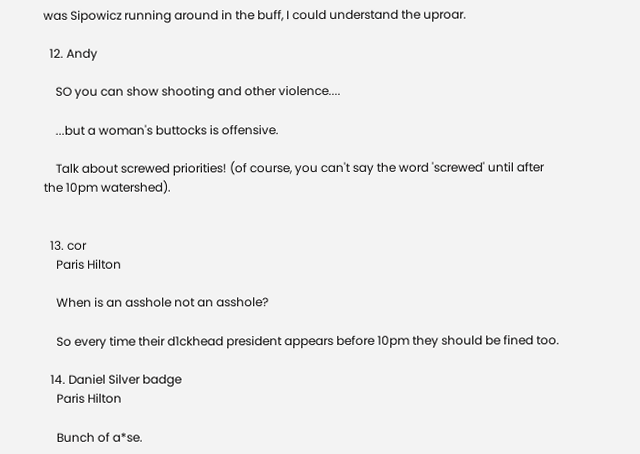was Sipowicz running around in the buff, I could understand the uproar.

  12. Andy

    SO you can show shooting and other violence....

    ...but a woman's buttocks is offensive.

    Talk about screwed priorities! (of course, you can't say the word 'screwed' until after the 10pm watershed).


  13. cor
    Paris Hilton

    When is an asshole not an asshole?

    So every time their d1ckhead president appears before 10pm they should be fined too.

  14. Daniel Silver badge
    Paris Hilton

    Bunch of a*se.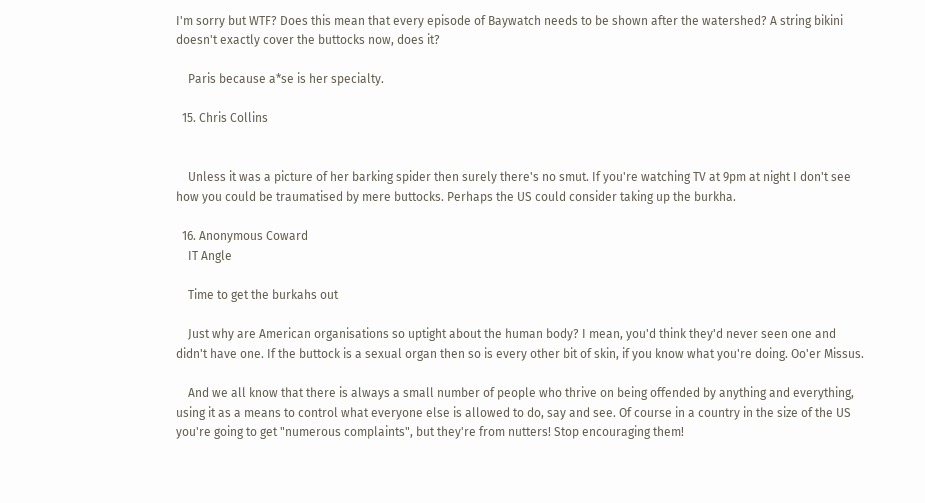I'm sorry but WTF? Does this mean that every episode of Baywatch needs to be shown after the watershed? A string bikini doesn't exactly cover the buttocks now, does it?

    Paris because a*se is her specialty.

  15. Chris Collins


    Unless it was a picture of her barking spider then surely there's no smut. If you're watching TV at 9pm at night I don't see how you could be traumatised by mere buttocks. Perhaps the US could consider taking up the burkha.

  16. Anonymous Coward
    IT Angle

    Time to get the burkahs out

    Just why are American organisations so uptight about the human body? I mean, you'd think they'd never seen one and didn't have one. If the buttock is a sexual organ then so is every other bit of skin, if you know what you're doing. Oo'er Missus.

    And we all know that there is always a small number of people who thrive on being offended by anything and everything, using it as a means to control what everyone else is allowed to do, say and see. Of course in a country in the size of the US you're going to get "numerous complaints", but they're from nutters! Stop encouraging them!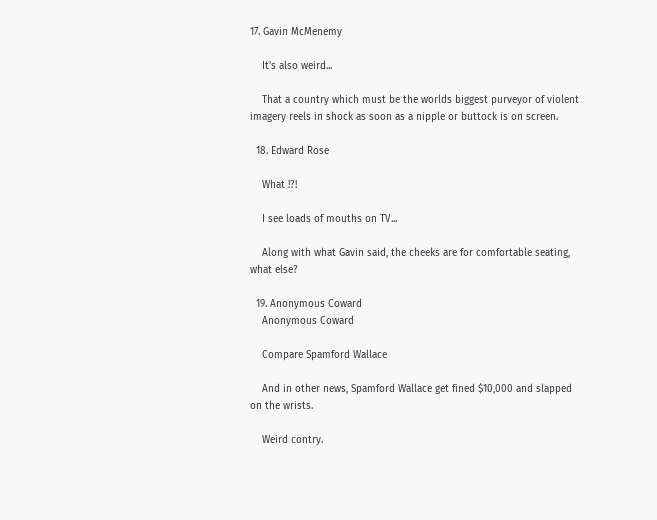17. Gavin McMenemy

    It's also weird...

    That a country which must be the worlds biggest purveyor of violent imagery reels in shock as soon as a nipple or buttock is on screen.

  18. Edward Rose

    What !?!

    I see loads of mouths on TV...

    Along with what Gavin said, the cheeks are for comfortable seating, what else?

  19. Anonymous Coward
    Anonymous Coward

    Compare Spamford Wallace

    And in other news, Spamford Wallace get fined $10,000 and slapped on the wrists.

    Weird contry.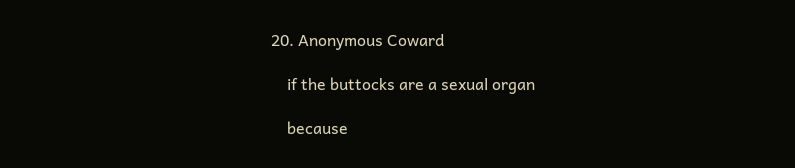20. Anonymous Coward

    if the buttocks are a sexual organ

    because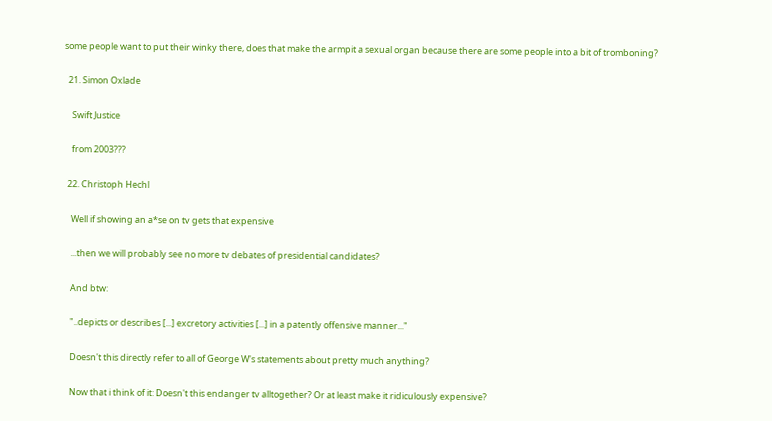some people want to put their winky there, does that make the armpit a sexual organ because there are some people into a bit of tromboning?

  21. Simon Oxlade

    Swift Justice

    from 2003???

  22. Christoph Hechl

    Well if showing an a*se on tv gets that expensive

    ...then we will probably see no more tv debates of presidential candidates?

    And btw:

    "..depicts or describes [...] excretory activities [...] in a patently offensive manner..."

    Doesn't this directly refer to all of George W's statements about pretty much anything?

    Now that i think of it: Doesn't this endanger tv alltogether? Or at least make it ridiculously expensive?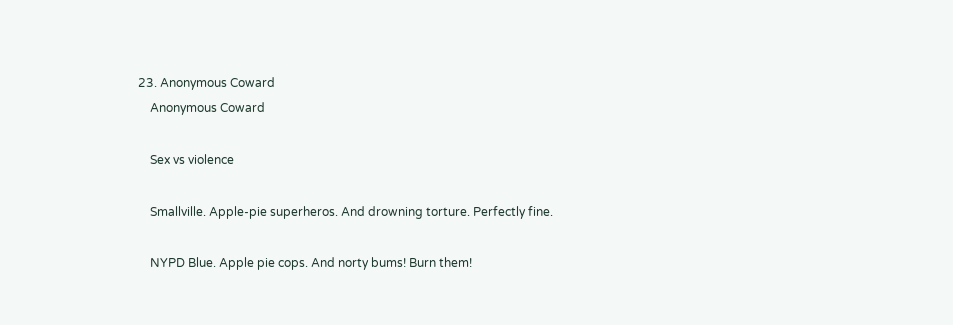23. Anonymous Coward
    Anonymous Coward

    Sex vs violence

    Smallville. Apple-pie superheros. And drowning torture. Perfectly fine.

    NYPD Blue. Apple pie cops. And norty bums! Burn them!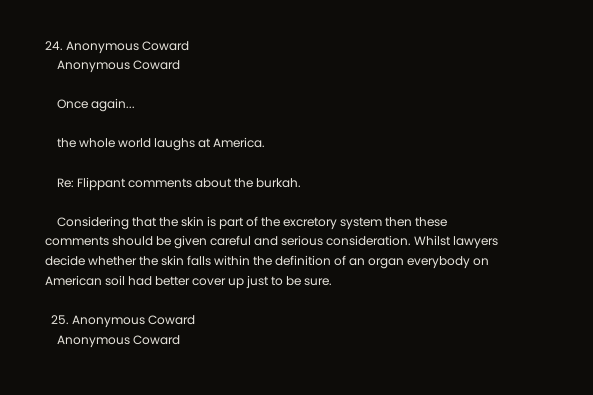24. Anonymous Coward
    Anonymous Coward

    Once again...

    the whole world laughs at America.

    Re: Flippant comments about the burkah.

    Considering that the skin is part of the excretory system then these comments should be given careful and serious consideration. Whilst lawyers decide whether the skin falls within the definition of an organ everybody on American soil had better cover up just to be sure.

  25. Anonymous Coward
    Anonymous Coward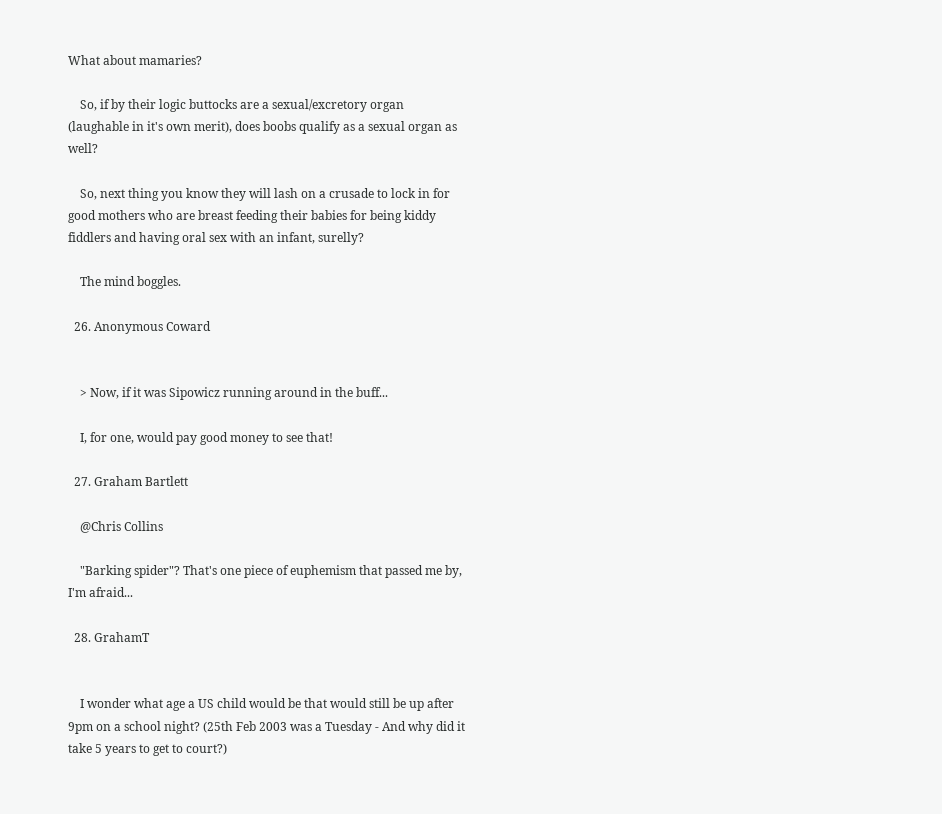What about mamaries?

    So, if by their logic buttocks are a sexual/excretory organ (laughable in it's own merit), does boobs qualify as a sexual organ as well?

    So, next thing you know they will lash on a crusade to lock in for good mothers who are breast feeding their babies for being kiddy fiddlers and having oral sex with an infant, surelly?

    The mind boggles.

  26. Anonymous Coward


    > Now, if it was Sipowicz running around in the buff...

    I, for one, would pay good money to see that!

  27. Graham Bartlett

    @Chris Collins

    "Barking spider"? That's one piece of euphemism that passed me by, I'm afraid...

  28. GrahamT


    I wonder what age a US child would be that would still be up after 9pm on a school night? (25th Feb 2003 was a Tuesday - And why did it take 5 years to get to court?)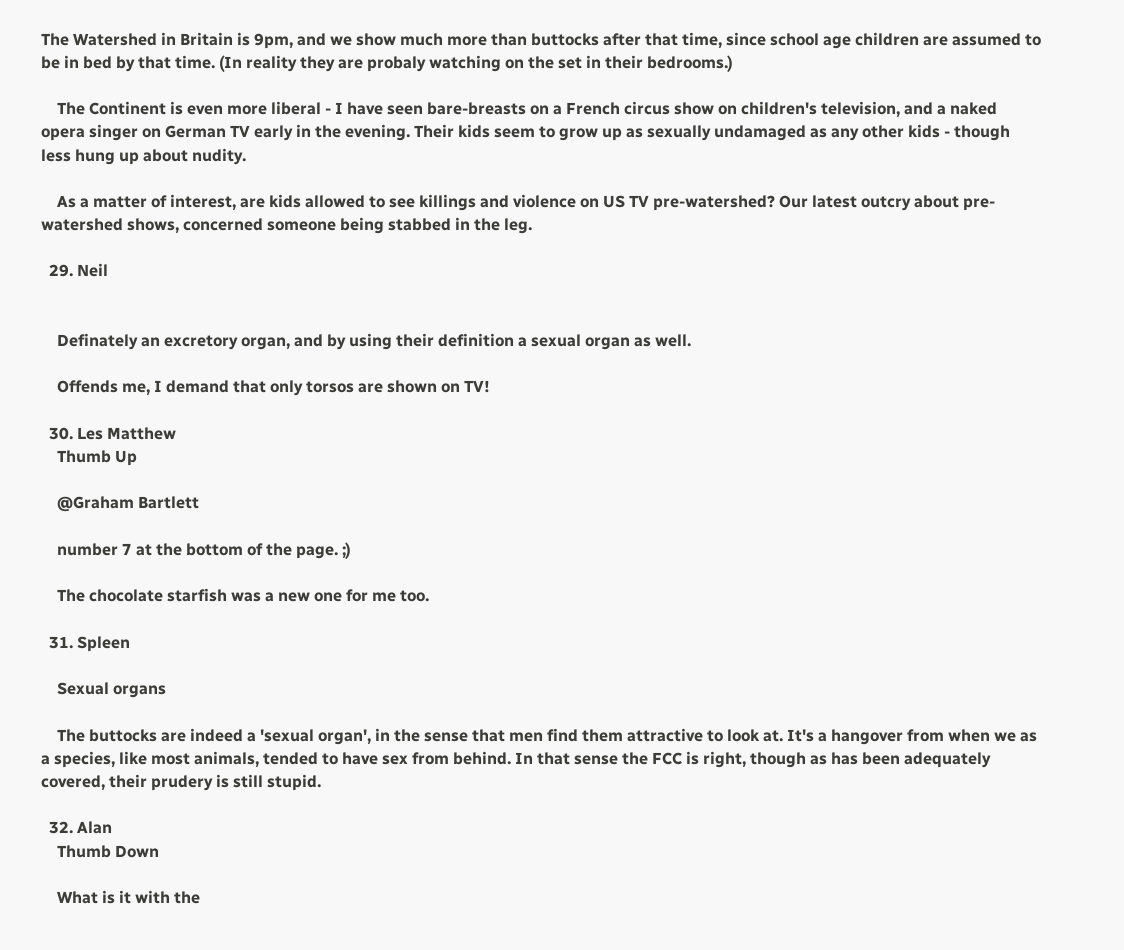The Watershed in Britain is 9pm, and we show much more than buttocks after that time, since school age children are assumed to be in bed by that time. (In reality they are probaly watching on the set in their bedrooms.)

    The Continent is even more liberal - I have seen bare-breasts on a French circus show on children's television, and a naked opera singer on German TV early in the evening. Their kids seem to grow up as sexually undamaged as any other kids - though less hung up about nudity.

    As a matter of interest, are kids allowed to see killings and violence on US TV pre-watershed? Our latest outcry about pre-watershed shows, concerned someone being stabbed in the leg.

  29. Neil


    Definately an excretory organ, and by using their definition a sexual organ as well.

    Offends me, I demand that only torsos are shown on TV!

  30. Les Matthew
    Thumb Up

    @Graham Bartlett

    number 7 at the bottom of the page. ;)

    The chocolate starfish was a new one for me too.

  31. Spleen

    Sexual organs

    The buttocks are indeed a 'sexual organ', in the sense that men find them attractive to look at. It's a hangover from when we as a species, like most animals, tended to have sex from behind. In that sense the FCC is right, though as has been adequately covered, their prudery is still stupid.

  32. Alan
    Thumb Down

    What is it with the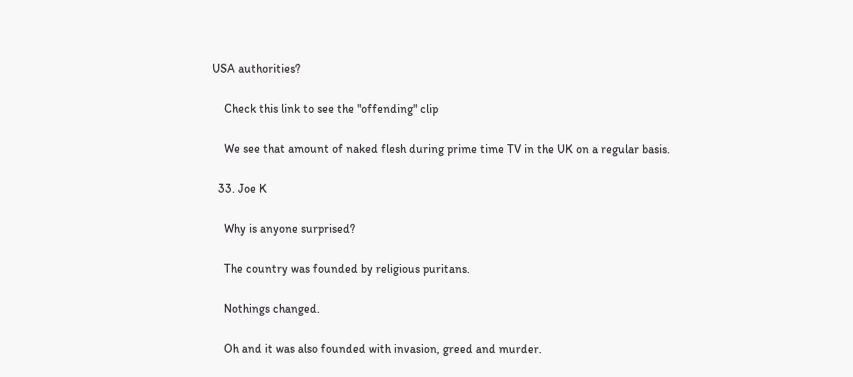USA authorities?

    Check this link to see the "offending" clip

    We see that amount of naked flesh during prime time TV in the UK on a regular basis.

  33. Joe K

    Why is anyone surprised?

    The country was founded by religious puritans.

    Nothings changed.

    Oh and it was also founded with invasion, greed and murder.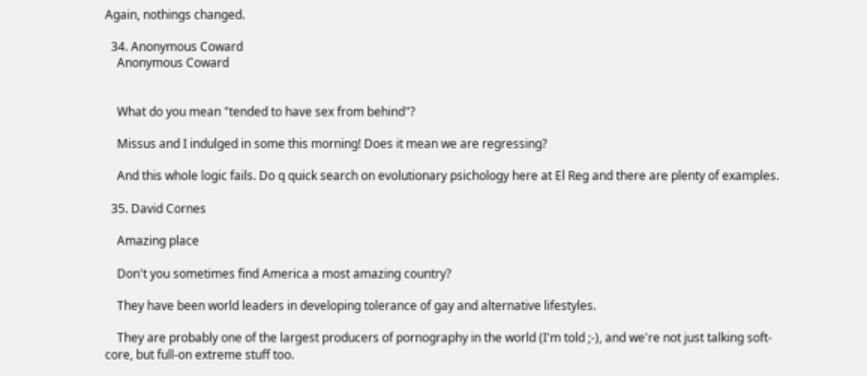Again, nothings changed.

  34. Anonymous Coward
    Anonymous Coward


    What do you mean "tended to have sex from behind"?

    Missus and I indulged in some this morning! Does it mean we are regressing?

    And this whole logic fails. Do q quick search on evolutionary psichology here at El Reg and there are plenty of examples.

  35. David Cornes

    Amazing place

    Don't you sometimes find America a most amazing country?

    They have been world leaders in developing tolerance of gay and alternative lifestyles.

    They are probably one of the largest producers of pornography in the world (I'm told ;-), and we're not just talking soft-core, but full-on extreme stuff too.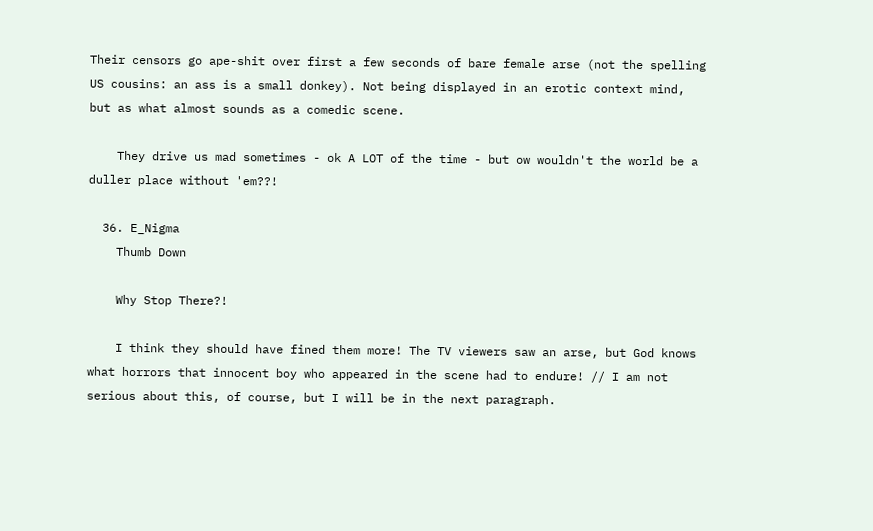Their censors go ape-shit over first a few seconds of bare female arse (not the spelling US cousins: an ass is a small donkey). Not being displayed in an erotic context mind, but as what almost sounds as a comedic scene.

    They drive us mad sometimes - ok A LOT of the time - but ow wouldn't the world be a duller place without 'em??!

  36. E_Nigma
    Thumb Down

    Why Stop There?!

    I think they should have fined them more! The TV viewers saw an arse, but God knows what horrors that innocent boy who appeared in the scene had to endure! // I am not serious about this, of course, but I will be in the next paragraph.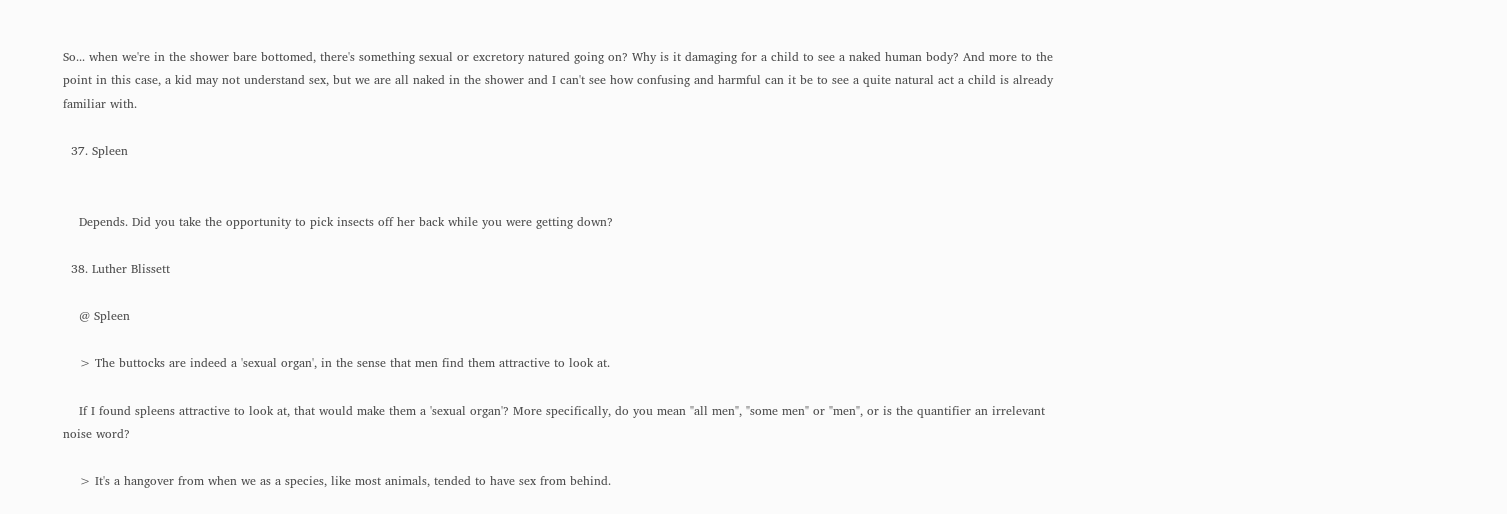So... when we're in the shower bare bottomed, there's something sexual or excretory natured going on? Why is it damaging for a child to see a naked human body? And more to the point in this case, a kid may not understand sex, but we are all naked in the shower and I can't see how confusing and harmful can it be to see a quite natural act a child is already familiar with.

  37. Spleen


    Depends. Did you take the opportunity to pick insects off her back while you were getting down?

  38. Luther Blissett

    @ Spleen

    > The buttocks are indeed a 'sexual organ', in the sense that men find them attractive to look at.

    If I found spleens attractive to look at, that would make them a 'sexual organ'? More specifically, do you mean "all men", "some men" or "men", or is the quantifier an irrelevant noise word?

    > It's a hangover from when we as a species, like most animals, tended to have sex from behind.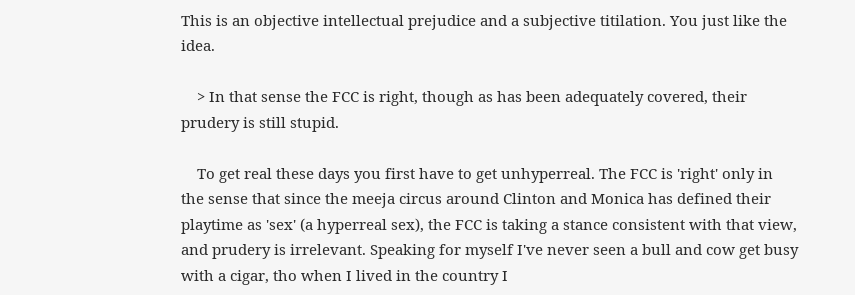This is an objective intellectual prejudice and a subjective titilation. You just like the idea.

    > In that sense the FCC is right, though as has been adequately covered, their prudery is still stupid.

    To get real these days you first have to get unhyperreal. The FCC is 'right' only in the sense that since the meeja circus around Clinton and Monica has defined their playtime as 'sex' (a hyperreal sex), the FCC is taking a stance consistent with that view, and prudery is irrelevant. Speaking for myself I've never seen a bull and cow get busy with a cigar, tho when I lived in the country I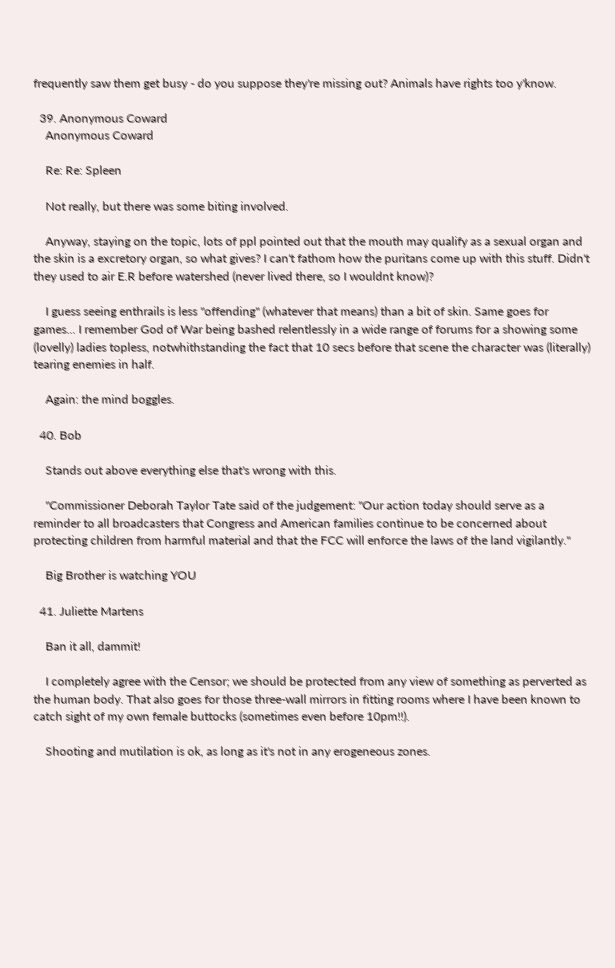frequently saw them get busy - do you suppose they're missing out? Animals have rights too y'know.

  39. Anonymous Coward
    Anonymous Coward

    Re: Re: Spleen

    Not really, but there was some biting involved.

    Anyway, staying on the topic, lots of ppl pointed out that the mouth may qualify as a sexual organ and the skin is a excretory organ, so what gives? I can't fathom how the puritans come up with this stuff. Didn't they used to air E.R before watershed (never lived there, so I wouldnt know)?

    I guess seeing enthrails is less "offending" (whatever that means) than a bit of skin. Same goes for games... I remember God of War being bashed relentlessly in a wide range of forums for a showing some (lovelly) ladies topless, notwhithstanding the fact that 10 secs before that scene the character was (literally) tearing enemies in half.

    Again: the mind boggles.

  40. Bob

    Stands out above everything else that's wrong with this.

    "Commissioner Deborah Taylor Tate said of the judgement: "Our action today should serve as a reminder to all broadcasters that Congress and American families continue to be concerned about protecting children from harmful material and that the FCC will enforce the laws of the land vigilantly."

    Big Brother is watching YOU

  41. Juliette Martens

    Ban it all, dammit!

    I completely agree with the Censor; we should be protected from any view of something as perverted as the human body. That also goes for those three-wall mirrors in fitting rooms where I have been known to catch sight of my own female buttocks (sometimes even before 10pm!!).

    Shooting and mutilation is ok, as long as it's not in any erogeneous zones.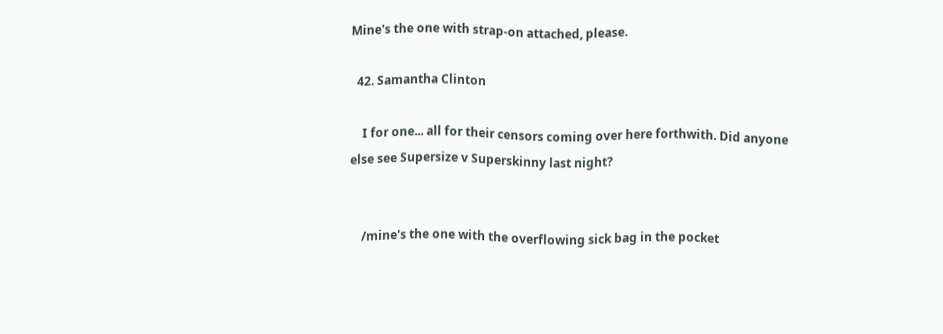Mine's the one with strap-on attached, please.

  42. Samantha Clinton

    I for one... all for their censors coming over here forthwith. Did anyone else see Supersize v Superskinny last night?


    /mine's the one with the overflowing sick bag in the pocket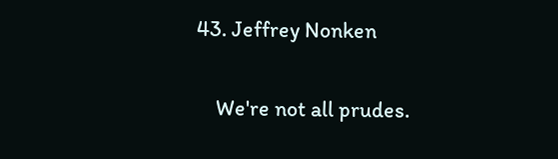43. Jeffrey Nonken

    We're not all prudes.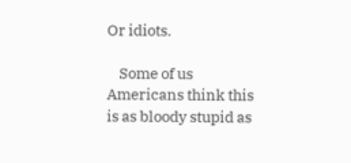Or idiots.

    Some of us Americans think this is as bloody stupid as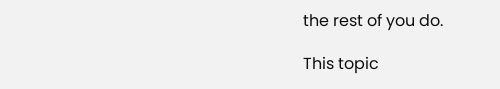the rest of you do.

This topic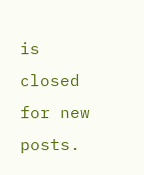is closed for new posts.